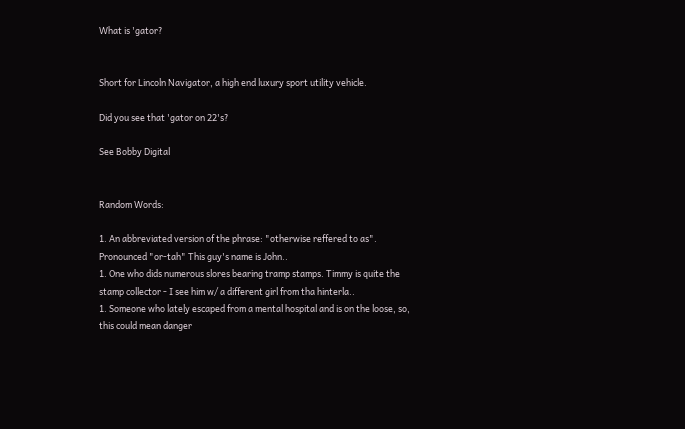What is 'gator?


Short for Lincoln Navigator, a high end luxury sport utility vehicle.

Did you see that 'gator on 22's?

See Bobby Digital


Random Words:

1. An abbreviated version of the phrase: "otherwise reffered to as". Pronounced "or-tah" This guy's name is John..
1. One who dids numerous slores bearing tramp stamps. Timmy is quite the stamp collector - I see him w/ a different girl from tha hinterla..
1. Someone who lately escaped from a mental hospital and is on the loose, so, this could mean danger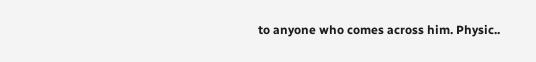to anyone who comes across him. Physic..